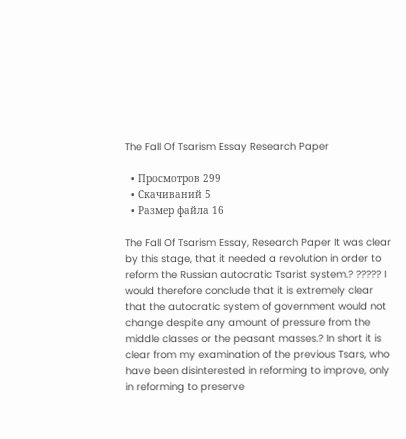The Fall Of Tsarism Essay Research Paper

  • Просмотров 299
  • Скачиваний 5
  • Размер файла 16

The Fall Of Tsarism Essay, Research Paper It was clear by this stage, that it needed a revolution in order to reform the Russian autocratic Tsarist system.? ????? I would therefore conclude that it is extremely clear that the autocratic system of government would not change despite any amount of pressure from the middle classes or the peasant masses.? In short it is clear from my examination of the previous Tsars, who have been disinterested in reforming to improve, only in reforming to preserve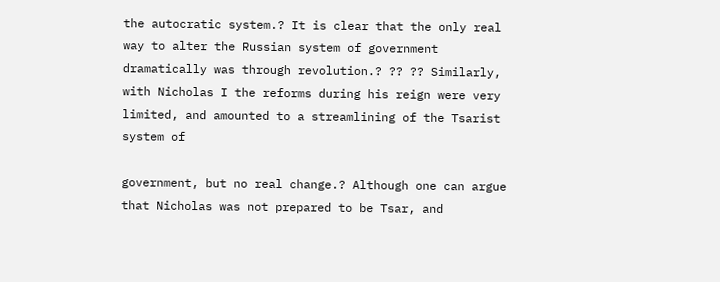the autocratic system.? It is clear that the only real way to alter the Russian system of government dramatically was through revolution.? ?? ?? Similarly, with Nicholas I the reforms during his reign were very limited, and amounted to a streamlining of the Tsarist system of

government, but no real change.? Although one can argue that Nicholas was not prepared to be Tsar, and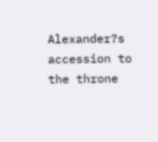Alexander?s accession to the throne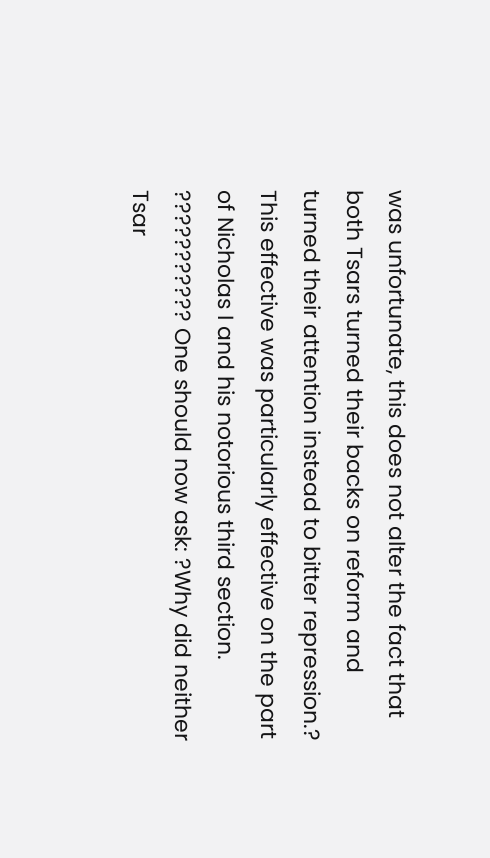was unfortunate, this does not alter the fact that both Tsars turned their backs on reform and turned their attention instead to bitter repression.? This effective was particularly effective on the part of Nicholas I and his notorious third section. ??????????? One should now ask: ?Why did neither Tsar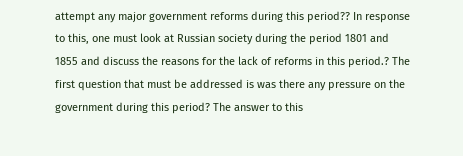attempt any major government reforms during this period?? In response to this, one must look at Russian society during the period 1801 and 1855 and discuss the reasons for the lack of reforms in this period.? The first question that must be addressed is was there any pressure on the government during this period? The answer to this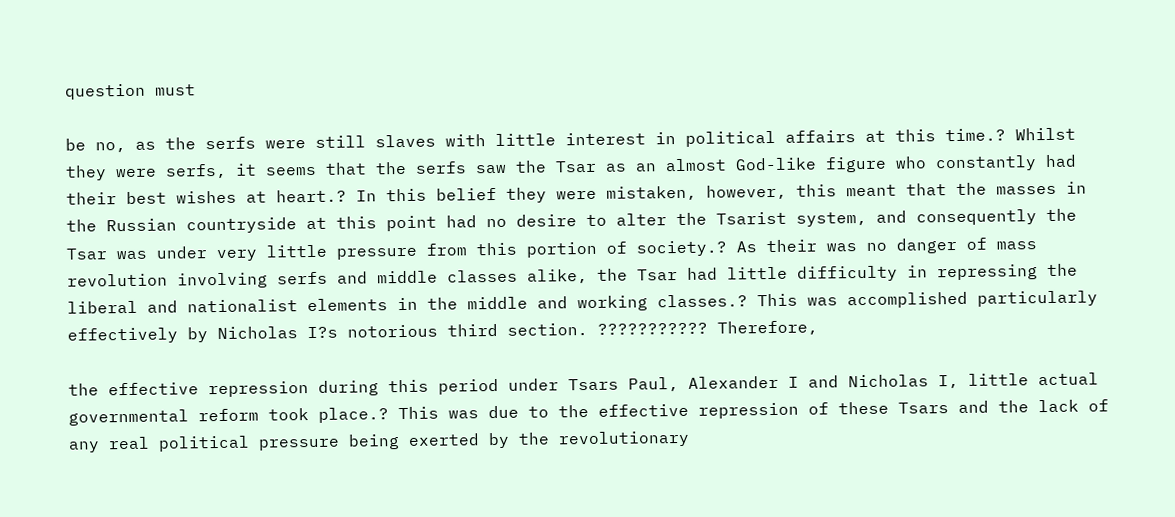question must

be no, as the serfs were still slaves with little interest in political affairs at this time.? Whilst they were serfs, it seems that the serfs saw the Tsar as an almost God-like figure who constantly had their best wishes at heart.? In this belief they were mistaken, however, this meant that the masses in the Russian countryside at this point had no desire to alter the Tsarist system, and consequently the Tsar was under very little pressure from this portion of society.? As their was no danger of mass revolution involving serfs and middle classes alike, the Tsar had little difficulty in repressing the liberal and nationalist elements in the middle and working classes.? This was accomplished particularly effectively by Nicholas I?s notorious third section. ??????????? Therefore,

the effective repression during this period under Tsars Paul, Alexander I and Nicholas I, little actual governmental reform took place.? This was due to the effective repression of these Tsars and the lack of any real political pressure being exerted by the revolutionary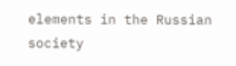elements in the Russian society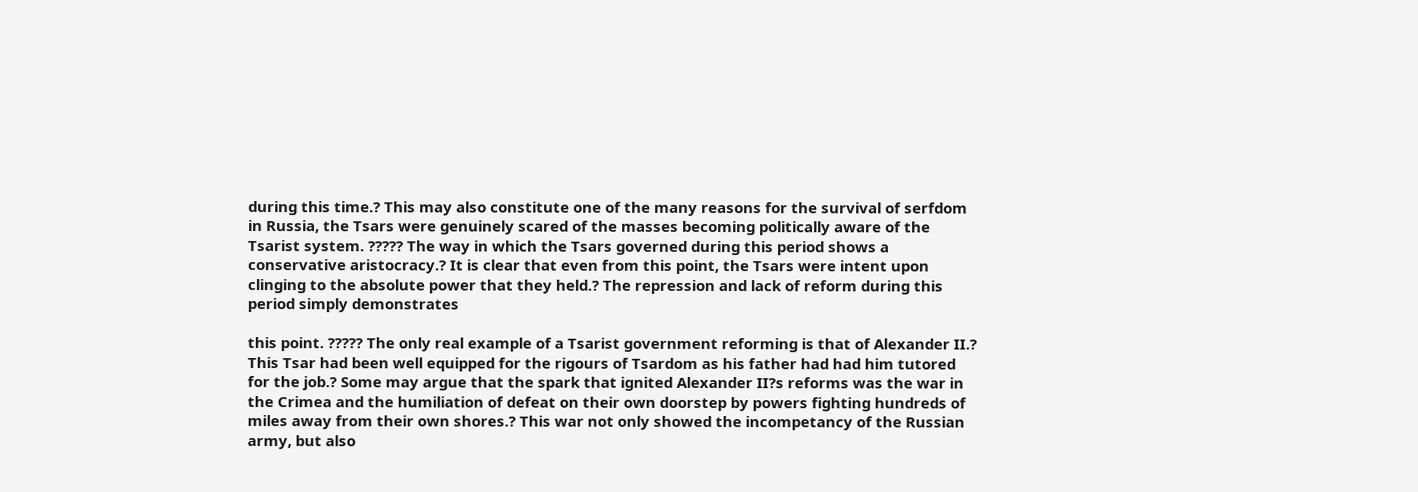during this time.? This may also constitute one of the many reasons for the survival of serfdom in Russia, the Tsars were genuinely scared of the masses becoming politically aware of the Tsarist system. ????? The way in which the Tsars governed during this period shows a conservative aristocracy.? It is clear that even from this point, the Tsars were intent upon clinging to the absolute power that they held.? The repression and lack of reform during this period simply demonstrates

this point. ????? The only real example of a Tsarist government reforming is that of Alexander II.? This Tsar had been well equipped for the rigours of Tsardom as his father had had him tutored for the job.? Some may argue that the spark that ignited Alexander II?s reforms was the war in the Crimea and the humiliation of defeat on their own doorstep by powers fighting hundreds of miles away from their own shores.? This war not only showed the incompetancy of the Russian army, but also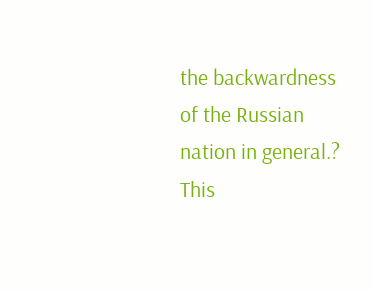the backwardness of the Russian nation in general.? This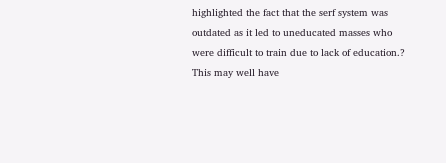highlighted the fact that the serf system was outdated as it led to uneducated masses who were difficult to train due to lack of education.? This may well have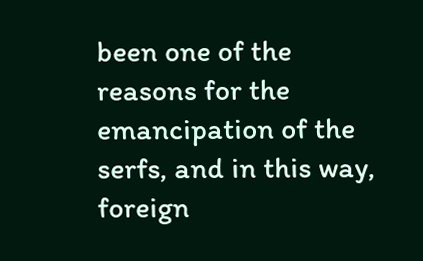been one of the reasons for the emancipation of the serfs, and in this way, foreign